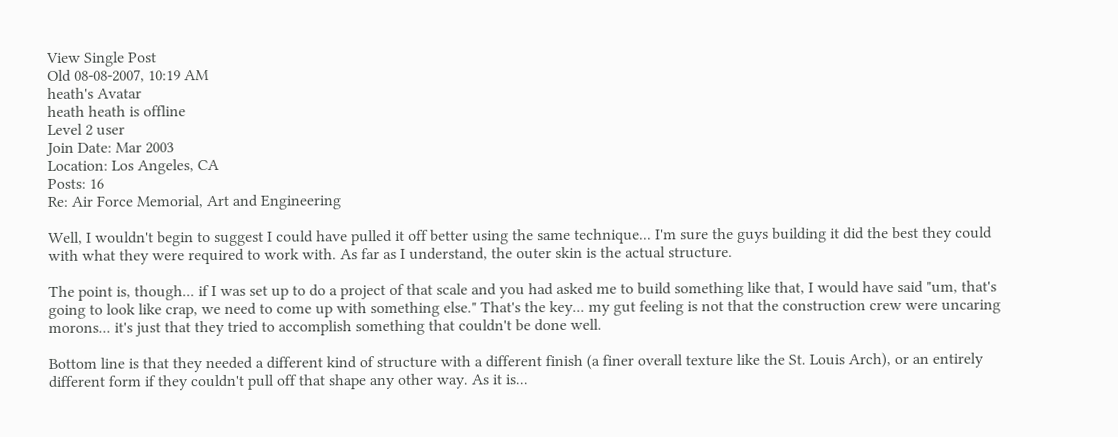View Single Post
Old 08-08-2007, 10:19 AM
heath's Avatar
heath heath is offline
Level 2 user
Join Date: Mar 2003
Location: Los Angeles, CA
Posts: 16
Re: Air Force Memorial, Art and Engineering

Well, I wouldn't begin to suggest I could have pulled it off better using the same technique... I'm sure the guys building it did the best they could with what they were required to work with. As far as I understand, the outer skin is the actual structure.

The point is, though... if I was set up to do a project of that scale and you had asked me to build something like that, I would have said "um, that's going to look like crap, we need to come up with something else." That's the key... my gut feeling is not that the construction crew were uncaring morons... it's just that they tried to accomplish something that couldn't be done well.

Bottom line is that they needed a different kind of structure with a different finish (a finer overall texture like the St. Louis Arch), or an entirely different form if they couldn't pull off that shape any other way. As it is...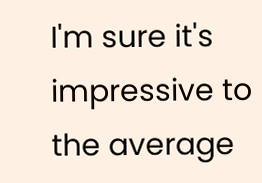I'm sure it's impressive to the average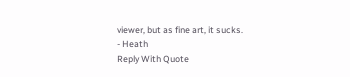viewer, but as fine art, it sucks.
- Heath
Reply With Quote